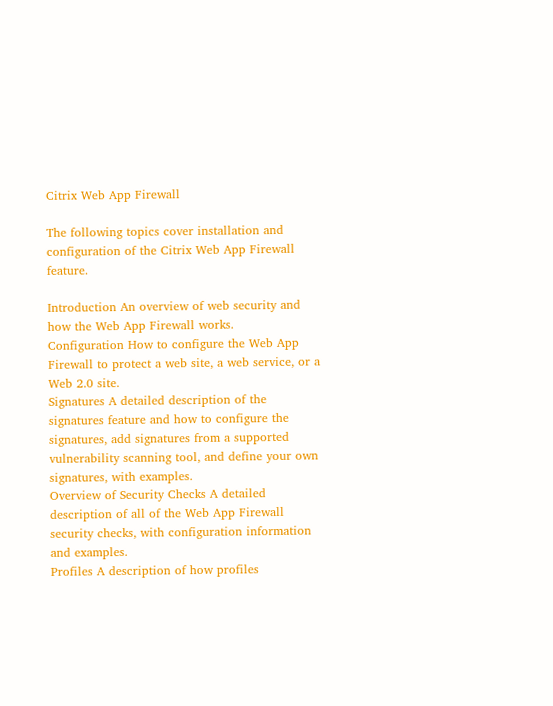Citrix Web App Firewall

The following topics cover installation and configuration of the Citrix Web App Firewall feature.

Introduction An overview of web security and how the Web App Firewall works.
Configuration How to configure the Web App Firewall to protect a web site, a web service, or a Web 2.0 site.
Signatures A detailed description of the signatures feature and how to configure the signatures, add signatures from a supported vulnerability scanning tool, and define your own signatures, with examples.
Overview of Security Checks A detailed description of all of the Web App Firewall security checks, with configuration information and examples.
Profiles A description of how profiles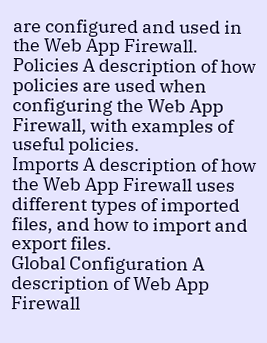are configured and used in the Web App Firewall.
Policies A description of how policies are used when configuring the Web App Firewall, with examples of useful policies.
Imports A description of how the Web App Firewall uses different types of imported files, and how to import and export files.
Global Configuration A description of Web App Firewall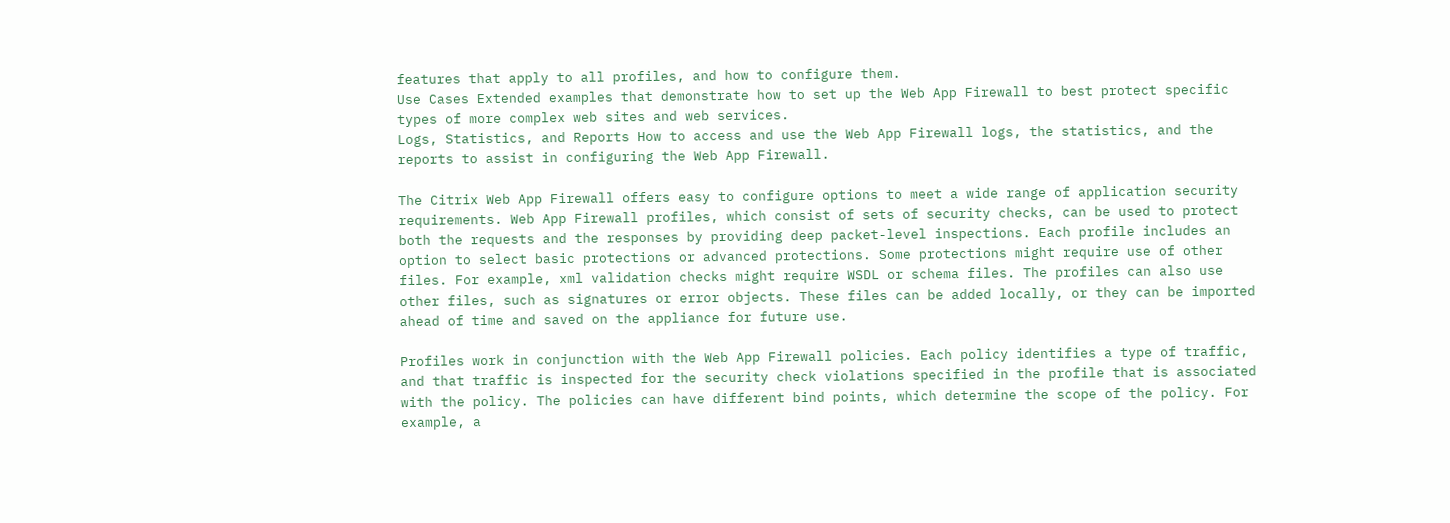features that apply to all profiles, and how to configure them.
Use Cases Extended examples that demonstrate how to set up the Web App Firewall to best protect specific types of more complex web sites and web services.
Logs, Statistics, and Reports How to access and use the Web App Firewall logs, the statistics, and the reports to assist in configuring the Web App Firewall.

The Citrix Web App Firewall offers easy to configure options to meet a wide range of application security requirements. Web App Firewall profiles, which consist of sets of security checks, can be used to protect both the requests and the responses by providing deep packet-level inspections. Each profile includes an option to select basic protections or advanced protections. Some protections might require use of other files. For example, xml validation checks might require WSDL or schema files. The profiles can also use other files, such as signatures or error objects. These files can be added locally, or they can be imported ahead of time and saved on the appliance for future use.

Profiles work in conjunction with the Web App Firewall policies. Each policy identifies a type of traffic, and that traffic is inspected for the security check violations specified in the profile that is associated with the policy. The policies can have different bind points, which determine the scope of the policy. For example, a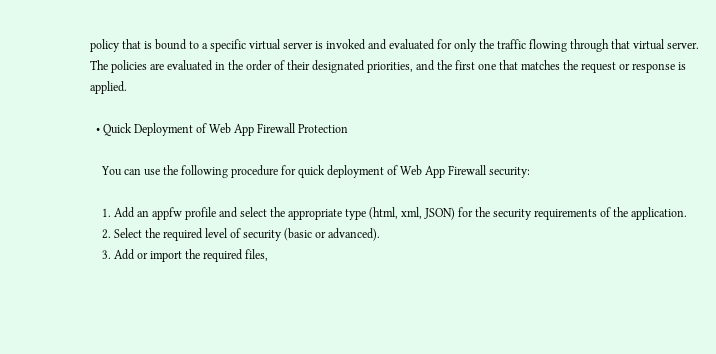policy that is bound to a specific virtual server is invoked and evaluated for only the traffic flowing through that virtual server. The policies are evaluated in the order of their designated priorities, and the first one that matches the request or response is applied.

  • Quick Deployment of Web App Firewall Protection

    You can use the following procedure for quick deployment of Web App Firewall security:

    1. Add an appfw profile and select the appropriate type (html, xml, JSON) for the security requirements of the application.
    2. Select the required level of security (basic or advanced).
    3. Add or import the required files,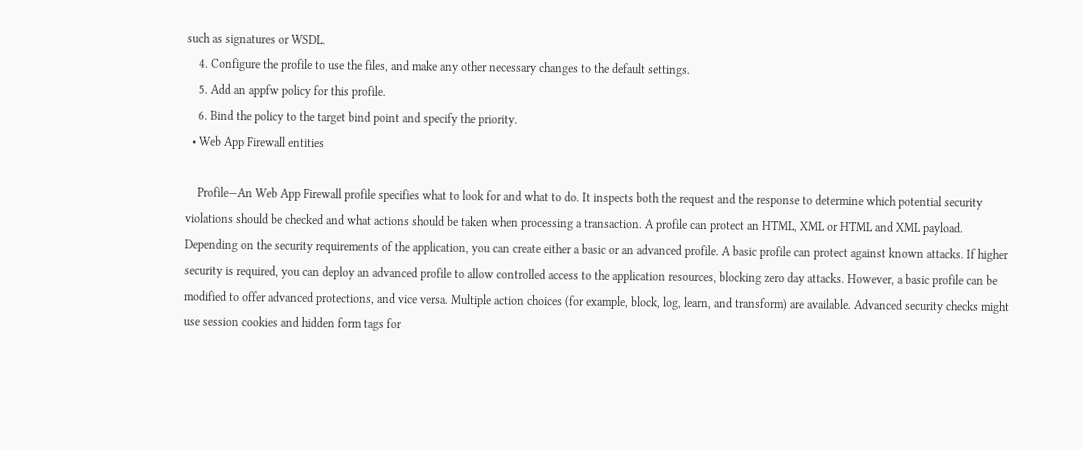such as signatures or WSDL.
    4. Configure the profile to use the files, and make any other necessary changes to the default settings.
    5. Add an appfw policy for this profile.
    6. Bind the policy to the target bind point and specify the priority.
  • Web App Firewall entities

    Profile—An Web App Firewall profile specifies what to look for and what to do. It inspects both the request and the response to determine which potential security violations should be checked and what actions should be taken when processing a transaction. A profile can protect an HTML, XML or HTML and XML payload. Depending on the security requirements of the application, you can create either a basic or an advanced profile. A basic profile can protect against known attacks. If higher security is required, you can deploy an advanced profile to allow controlled access to the application resources, blocking zero day attacks. However, a basic profile can be modified to offer advanced protections, and vice versa. Multiple action choices (for example, block, log, learn, and transform) are available. Advanced security checks might use session cookies and hidden form tags for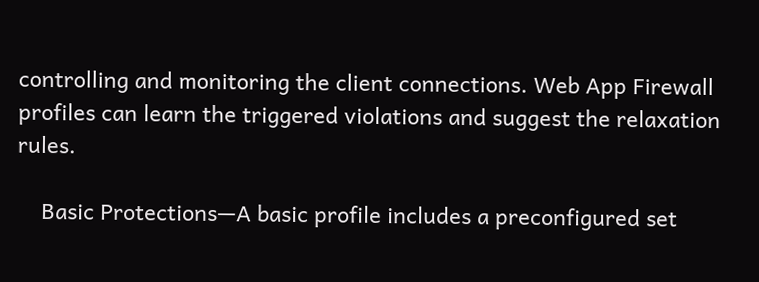controlling and monitoring the client connections. Web App Firewall profiles can learn the triggered violations and suggest the relaxation rules.

    Basic Protections—A basic profile includes a preconfigured set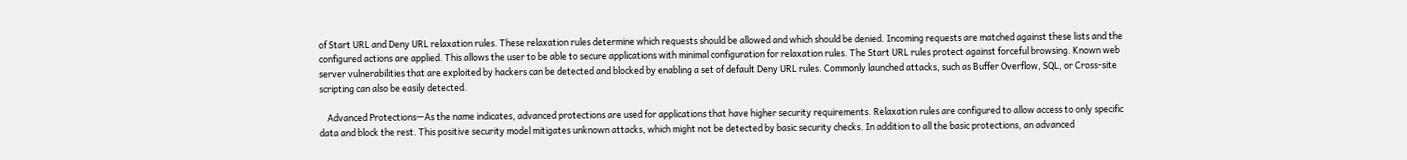of Start URL and Deny URL relaxation rules. These relaxation rules determine which requests should be allowed and which should be denied. Incoming requests are matched against these lists and the configured actions are applied. This allows the user to be able to secure applications with minimal configuration for relaxation rules. The Start URL rules protect against forceful browsing. Known web server vulnerabilities that are exploited by hackers can be detected and blocked by enabling a set of default Deny URL rules. Commonly launched attacks, such as Buffer Overflow, SQL, or Cross-site scripting can also be easily detected.

    Advanced Protections—As the name indicates, advanced protections are used for applications that have higher security requirements. Relaxation rules are configured to allow access to only specific data and block the rest. This positive security model mitigates unknown attacks, which might not be detected by basic security checks. In addition to all the basic protections, an advanced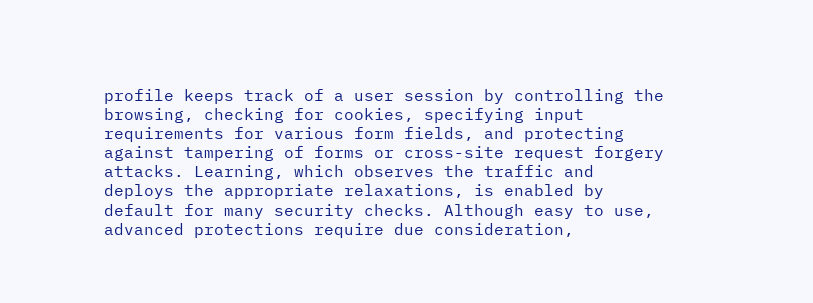profile keeps track of a user session by controlling the browsing, checking for cookies, specifying input requirements for various form fields, and protecting against tampering of forms or cross-site request forgery attacks. Learning, which observes the traffic and deploys the appropriate relaxations, is enabled by default for many security checks. Although easy to use, advanced protections require due consideration,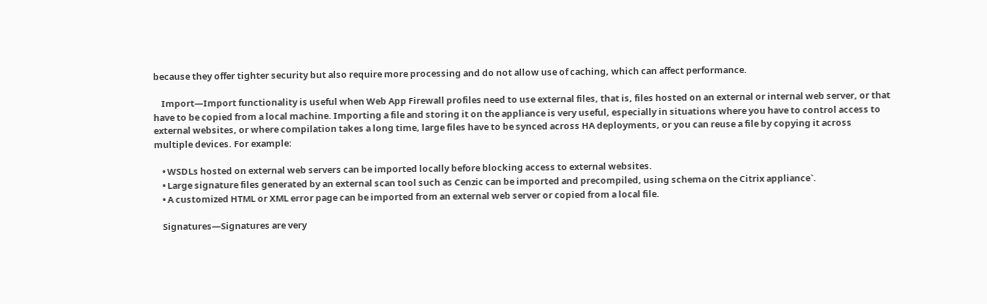because they offer tighter security but also require more processing and do not allow use of caching, which can affect performance.

    Import—Import functionality is useful when Web App Firewall profiles need to use external files, that is, files hosted on an external or internal web server, or that have to be copied from a local machine. Importing a file and storing it on the appliance is very useful, especially in situations where you have to control access to external websites, or where compilation takes a long time, large files have to be synced across HA deployments, or you can reuse a file by copying it across multiple devices. For example:

    • WSDLs hosted on external web servers can be imported locally before blocking access to external websites.
    • Large signature files generated by an external scan tool such as Cenzic can be imported and precompiled, using schema on the Citrix appliance`.
    • A customized HTML or XML error page can be imported from an external web server or copied from a local file.

    Signatures—Signatures are very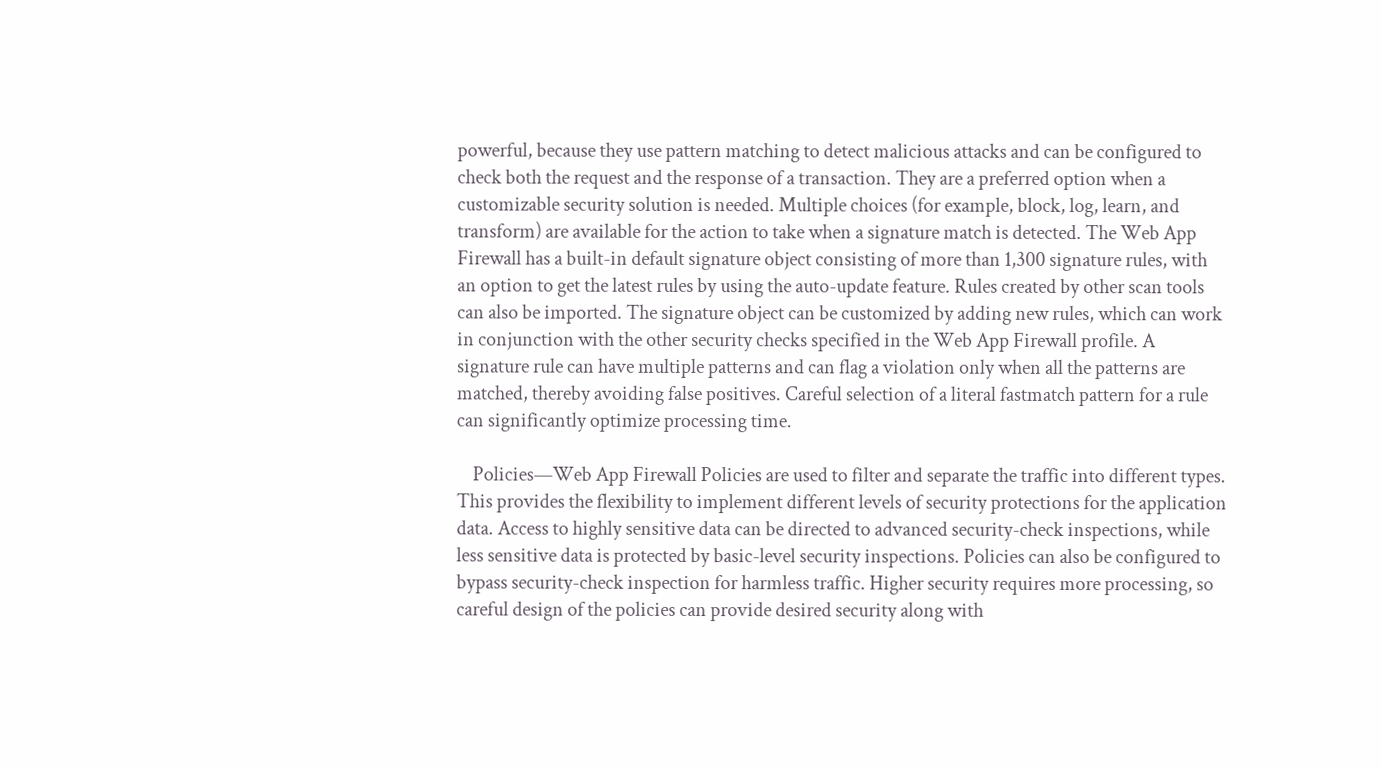powerful, because they use pattern matching to detect malicious attacks and can be configured to check both the request and the response of a transaction. They are a preferred option when a customizable security solution is needed. Multiple choices (for example, block, log, learn, and transform) are available for the action to take when a signature match is detected. The Web App Firewall has a built-in default signature object consisting of more than 1,300 signature rules, with an option to get the latest rules by using the auto-update feature. Rules created by other scan tools can also be imported. The signature object can be customized by adding new rules, which can work in conjunction with the other security checks specified in the Web App Firewall profile. A signature rule can have multiple patterns and can flag a violation only when all the patterns are matched, thereby avoiding false positives. Careful selection of a literal fastmatch pattern for a rule can significantly optimize processing time.

    Policies—Web App Firewall Policies are used to filter and separate the traffic into different types. This provides the flexibility to implement different levels of security protections for the application data. Access to highly sensitive data can be directed to advanced security-check inspections, while less sensitive data is protected by basic-level security inspections. Policies can also be configured to bypass security-check inspection for harmless traffic. Higher security requires more processing, so careful design of the policies can provide desired security along with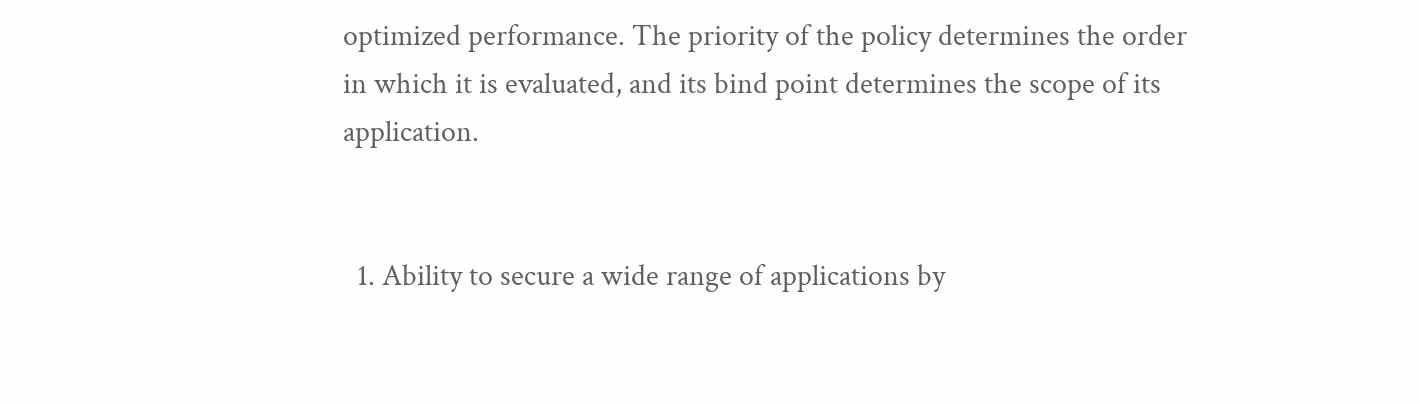optimized performance. The priority of the policy determines the order in which it is evaluated, and its bind point determines the scope of its application.


  1. Ability to secure a wide range of applications by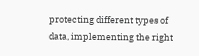protecting different types of data, implementing the right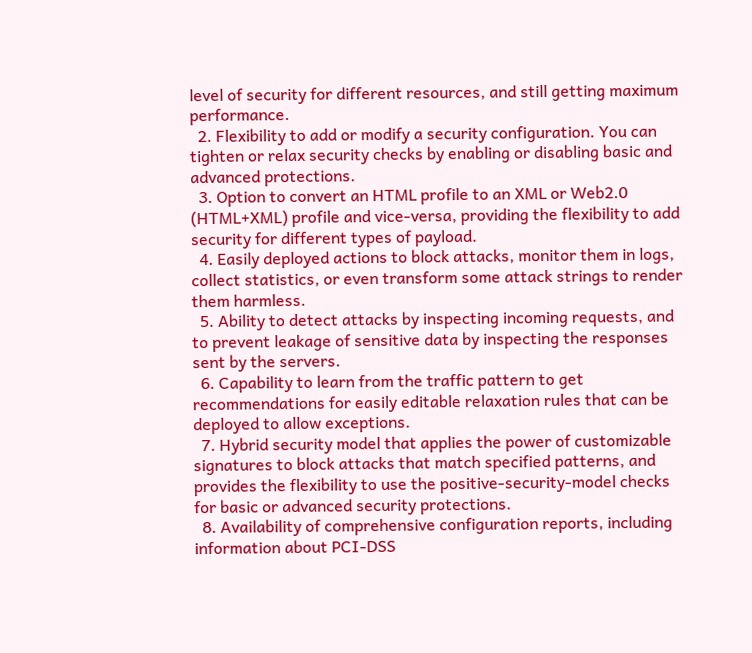level of security for different resources, and still getting maximum performance.
  2. Flexibility to add or modify a security configuration. You can tighten or relax security checks by enabling or disabling basic and advanced protections.
  3. Option to convert an HTML profile to an XML or Web2.0 (HTML+XML) profile and vice-versa, providing the flexibility to add security for different types of payload.
  4. Easily deployed actions to block attacks, monitor them in logs, collect statistics, or even transform some attack strings to render them harmless.
  5. Ability to detect attacks by inspecting incoming requests, and to prevent leakage of sensitive data by inspecting the responses sent by the servers.
  6. Capability to learn from the traffic pattern to get recommendations for easily editable relaxation rules that can be deployed to allow exceptions.
  7. Hybrid security model that applies the power of customizable signatures to block attacks that match specified patterns, and provides the flexibility to use the positive-security-model checks for basic or advanced security protections.
  8. Availability of comprehensive configuration reports, including information about PCI-DSS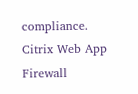compliance.
Citrix Web App Firewall